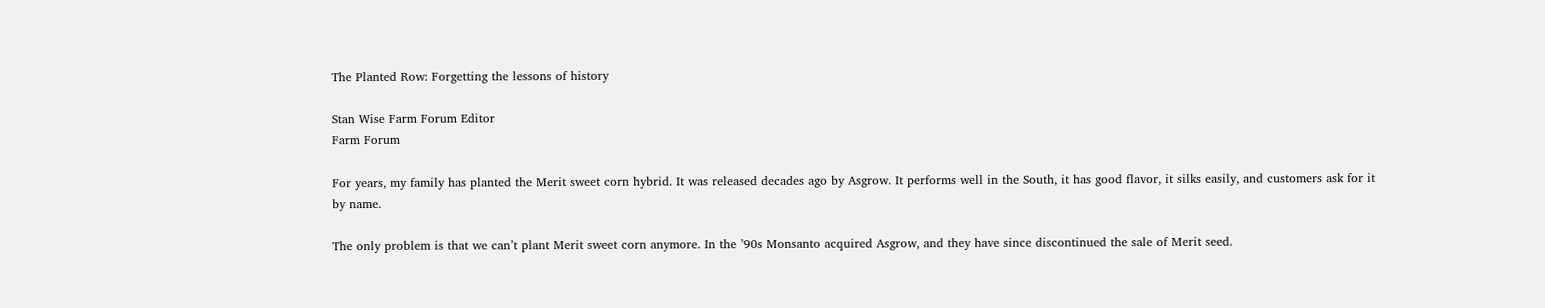The Planted Row: Forgetting the lessons of history

Stan Wise Farm Forum Editor
Farm Forum

For years, my family has planted the Merit sweet corn hybrid. It was released decades ago by Asgrow. It performs well in the South, it has good flavor, it silks easily, and customers ask for it by name.

The only problem is that we can’t plant Merit sweet corn anymore. In the ’90s Monsanto acquired Asgrow, and they have since discontinued the sale of Merit seed.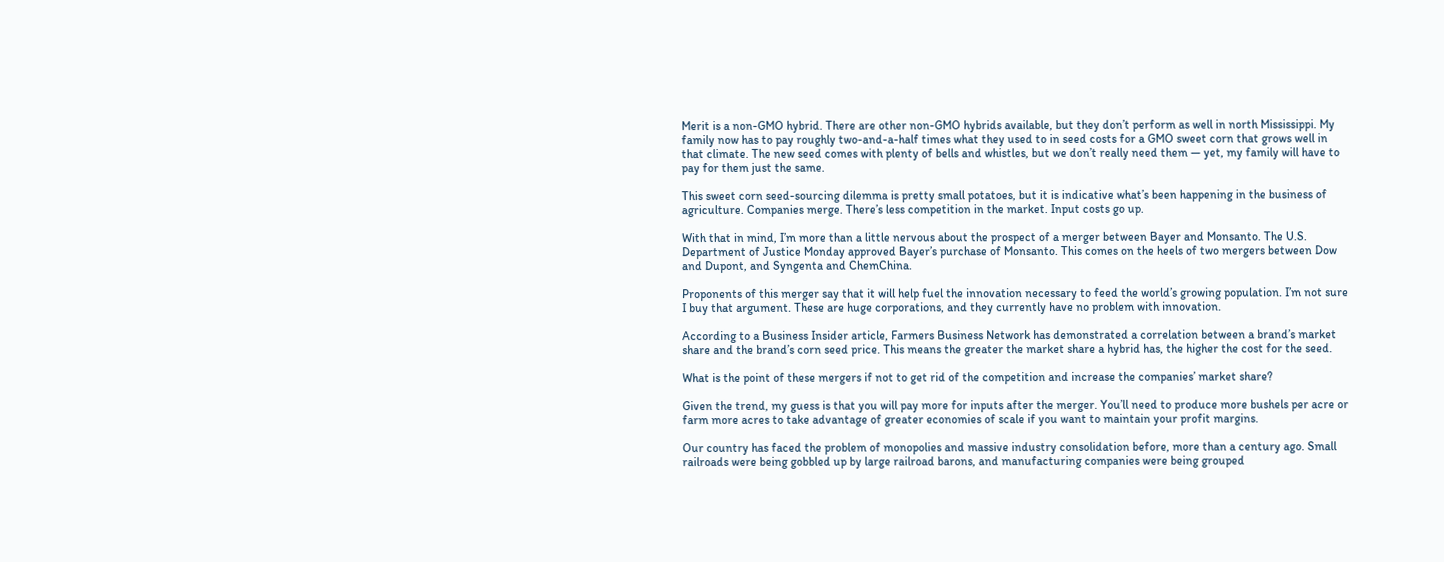Merit is a non-GMO hybrid. There are other non-GMO hybrids available, but they don’t perform as well in north Mississippi. My family now has to pay roughly two-and-a-half times what they used to in seed costs for a GMO sweet corn that grows well in that climate. The new seed comes with plenty of bells and whistles, but we don’t really need them — yet, my family will have to pay for them just the same.

This sweet corn seed-sourcing dilemma is pretty small potatoes, but it is indicative what’s been happening in the business of agriculture. Companies merge. There’s less competition in the market. Input costs go up.

With that in mind, I’m more than a little nervous about the prospect of a merger between Bayer and Monsanto. The U.S. Department of Justice Monday approved Bayer’s purchase of Monsanto. This comes on the heels of two mergers between Dow and Dupont, and Syngenta and ChemChina.

Proponents of this merger say that it will help fuel the innovation necessary to feed the world’s growing population. I’m not sure I buy that argument. These are huge corporations, and they currently have no problem with innovation.

According to a Business Insider article, Farmers Business Network has demonstrated a correlation between a brand’s market share and the brand’s corn seed price. This means the greater the market share a hybrid has, the higher the cost for the seed.

What is the point of these mergers if not to get rid of the competition and increase the companies’ market share?

Given the trend, my guess is that you will pay more for inputs after the merger. You’ll need to produce more bushels per acre or farm more acres to take advantage of greater economies of scale if you want to maintain your profit margins.

Our country has faced the problem of monopolies and massive industry consolidation before, more than a century ago. Small railroads were being gobbled up by large railroad barons, and manufacturing companies were being grouped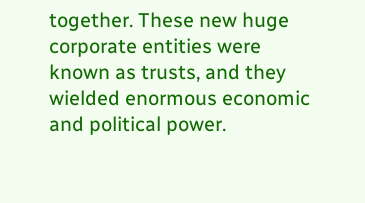together. These new huge corporate entities were known as trusts, and they wielded enormous economic and political power.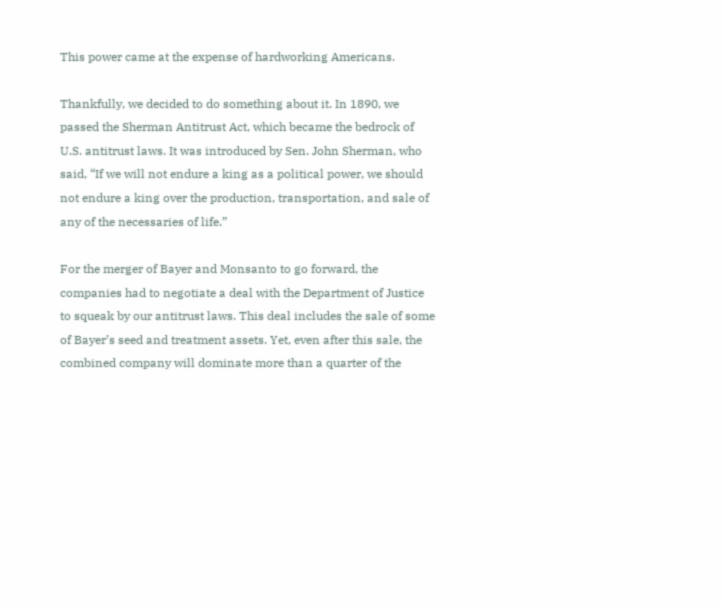This power came at the expense of hardworking Americans.

Thankfully, we decided to do something about it. In 1890, we passed the Sherman Antitrust Act, which became the bedrock of U.S. antitrust laws. It was introduced by Sen. John Sherman, who said, “If we will not endure a king as a political power, we should not endure a king over the production, transportation, and sale of any of the necessaries of life.”

For the merger of Bayer and Monsanto to go forward, the companies had to negotiate a deal with the Department of Justice to squeak by our antitrust laws. This deal includes the sale of some of Bayer’s seed and treatment assets. Yet, even after this sale, the combined company will dominate more than a quarter of the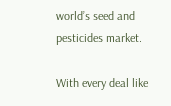world’s seed and pesticides market.

With every deal like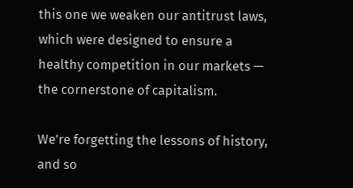this one we weaken our antitrust laws, which were designed to ensure a healthy competition in our markets — the cornerstone of capitalism.

We’re forgetting the lessons of history, and so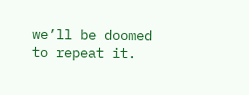we’ll be doomed to repeat it.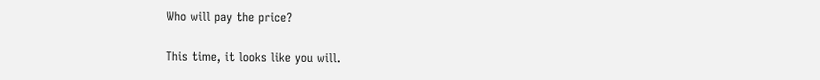Who will pay the price?

This time, it looks like you will.